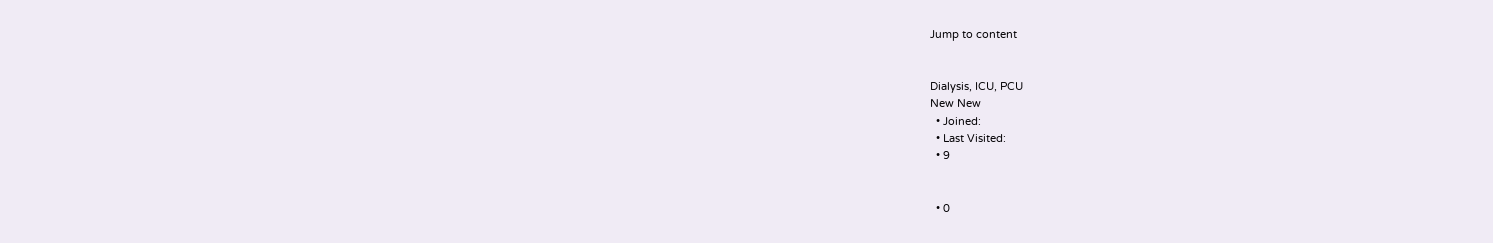Jump to content


Dialysis, ICU, PCU
New New
  • Joined:
  • Last Visited:
  • 9


  • 0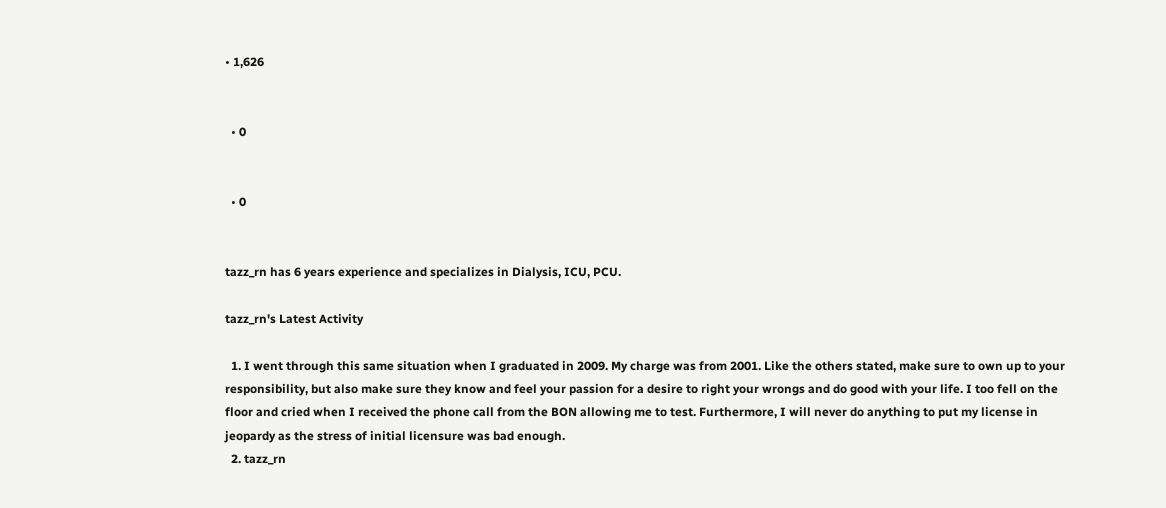• 1,626


  • 0


  • 0


tazz_rn has 6 years experience and specializes in Dialysis, ICU, PCU.

tazz_rn's Latest Activity

  1. I went through this same situation when I graduated in 2009. My charge was from 2001. Like the others stated, make sure to own up to your responsibility, but also make sure they know and feel your passion for a desire to right your wrongs and do good with your life. I too fell on the floor and cried when I received the phone call from the BON allowing me to test. Furthermore, I will never do anything to put my license in jeopardy as the stress of initial licensure was bad enough.
  2. tazz_rn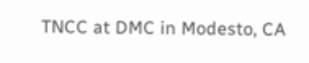TNCC at DMC in Modesto, CA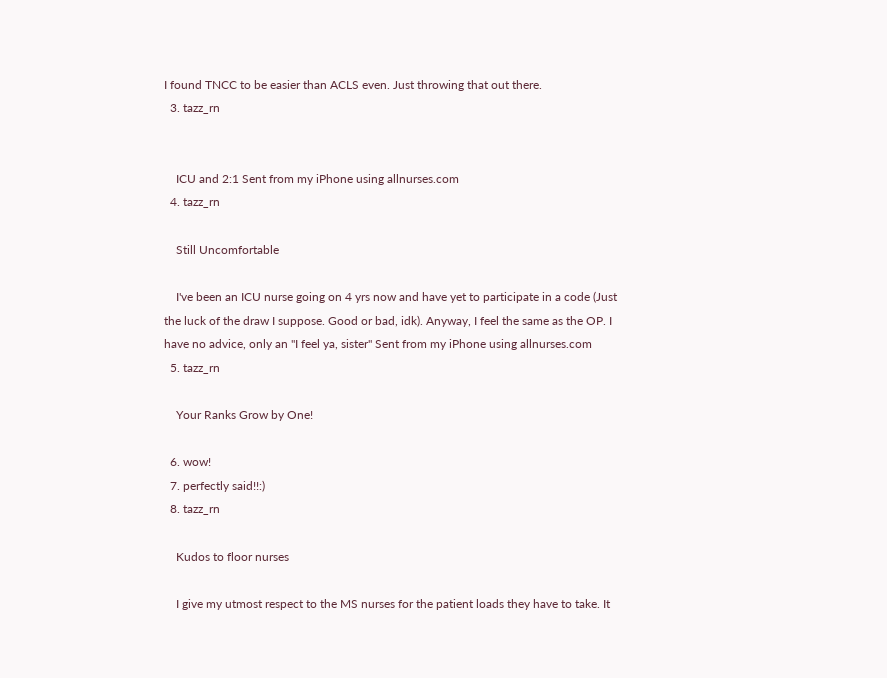I found TNCC to be easier than ACLS even. Just throwing that out there.
  3. tazz_rn


    ICU and 2:1 Sent from my iPhone using allnurses.com
  4. tazz_rn

    Still Uncomfortable

    I've been an ICU nurse going on 4 yrs now and have yet to participate in a code (Just the luck of the draw I suppose. Good or bad, idk). Anyway, I feel the same as the OP. I have no advice, only an "I feel ya, sister" Sent from my iPhone using allnurses.com
  5. tazz_rn

    Your Ranks Grow by One!

  6. wow!
  7. perfectly said!!:)
  8. tazz_rn

    Kudos to floor nurses

    I give my utmost respect to the MS nurses for the patient loads they have to take. It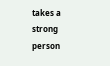takes a strong person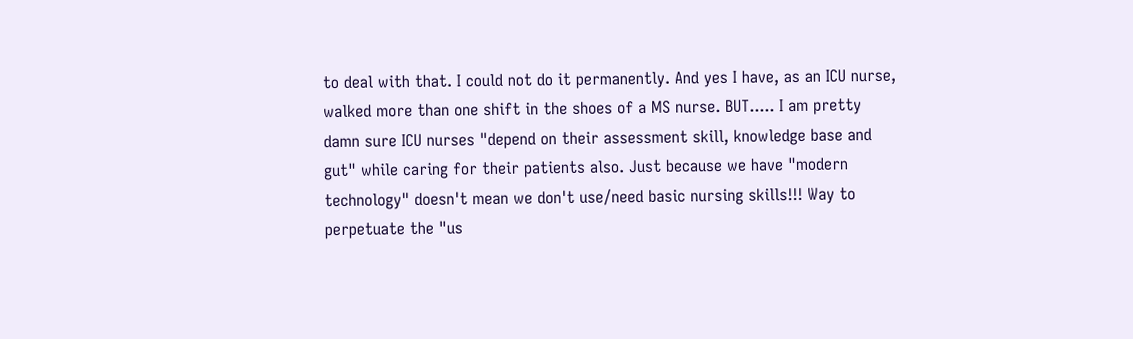to deal with that. I could not do it permanently. And yes I have, as an ICU nurse, walked more than one shift in the shoes of a MS nurse. BUT..... I am pretty damn sure ICU nurses "depend on their assessment skill, knowledge base and gut" while caring for their patients also. Just because we have "modern technology" doesn't mean we don't use/need basic nursing skills!!! Way to perpetuate the "us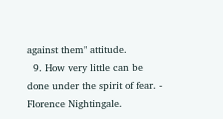against them" attitude.
  9. How very little can be done under the spirit of fear. - Florence Nightingale.